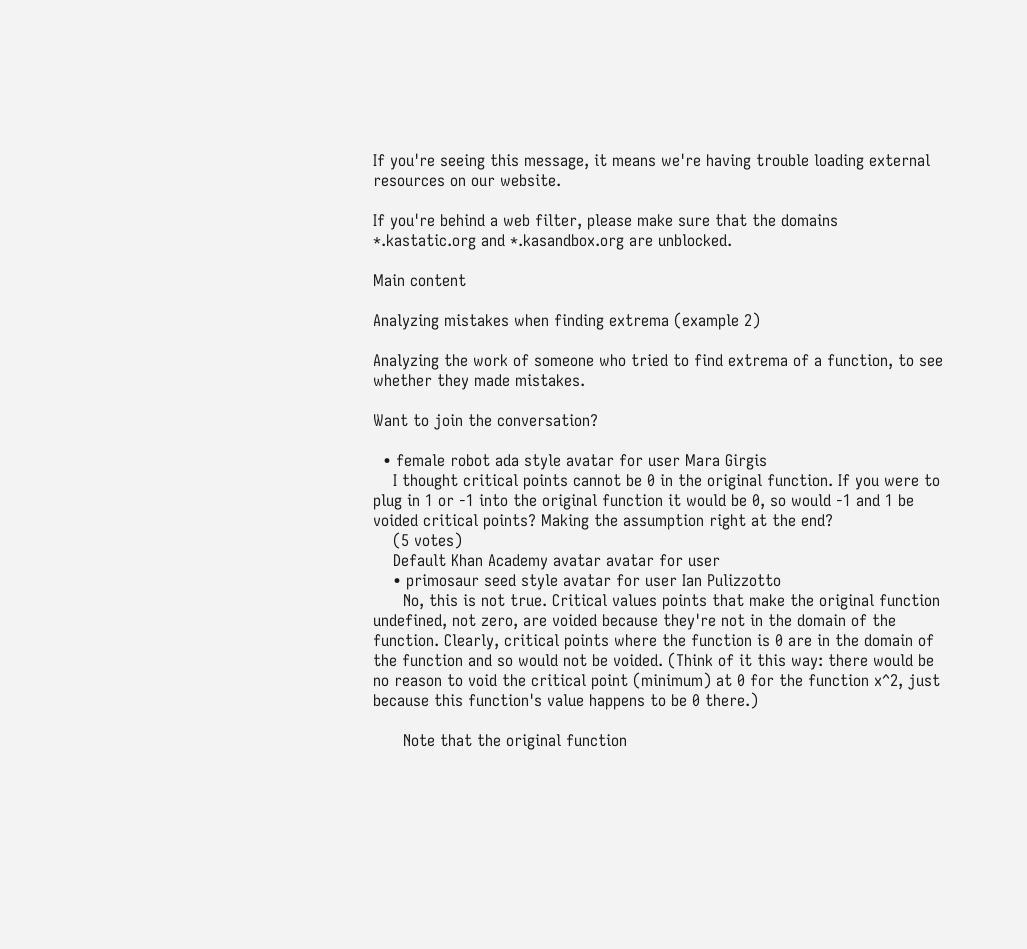If you're seeing this message, it means we're having trouble loading external resources on our website.

If you're behind a web filter, please make sure that the domains *.kastatic.org and *.kasandbox.org are unblocked.

Main content

Analyzing mistakes when finding extrema (example 2)

Analyzing the work of someone who tried to find extrema of a function, to see whether they made mistakes.

Want to join the conversation?

  • female robot ada style avatar for user Mara Girgis
    I thought critical points cannot be 0 in the original function. If you were to plug in 1 or -1 into the original function it would be 0, so would -1 and 1 be voided critical points? Making the assumption right at the end?
    (5 votes)
    Default Khan Academy avatar avatar for user
    • primosaur seed style avatar for user Ian Pulizzotto
      No, this is not true. Critical values points that make the original function undefined, not zero, are voided because they're not in the domain of the function. Clearly, critical points where the function is 0 are in the domain of the function and so would not be voided. (Think of it this way: there would be no reason to void the critical point (minimum) at 0 for the function x^2, just because this function's value happens to be 0 there.)

      Note that the original function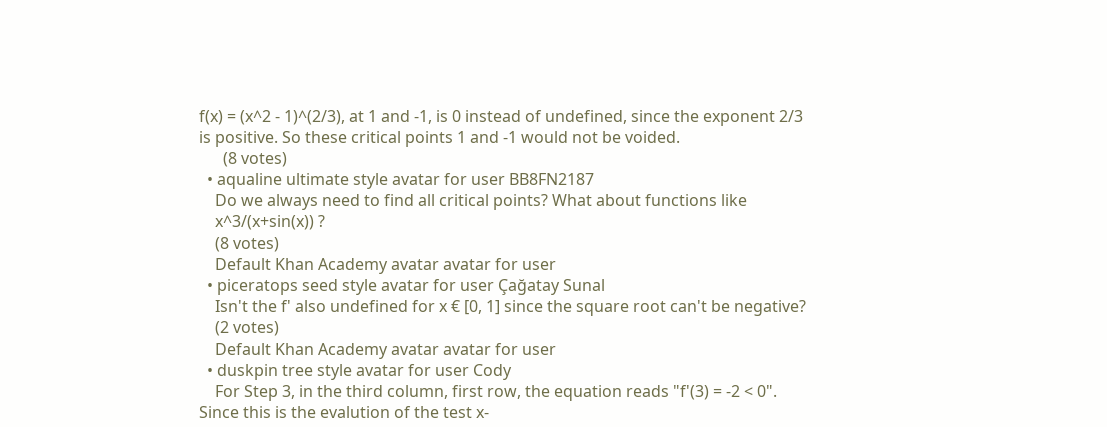f(x) = (x^2 - 1)^(2/3), at 1 and -1, is 0 instead of undefined, since the exponent 2/3 is positive. So these critical points 1 and -1 would not be voided.
      (8 votes)
  • aqualine ultimate style avatar for user BB8FN2187
    Do we always need to find all critical points? What about functions like
    x^3/(x+sin(x)) ?
    (8 votes)
    Default Khan Academy avatar avatar for user
  • piceratops seed style avatar for user Çağatay Sunal
    Isn't the f' also undefined for x € [0, 1] since the square root can't be negative?
    (2 votes)
    Default Khan Academy avatar avatar for user
  • duskpin tree style avatar for user Cody
    For Step 3, in the third column, first row, the equation reads "f'(3) = -2 < 0". Since this is the evalution of the test x-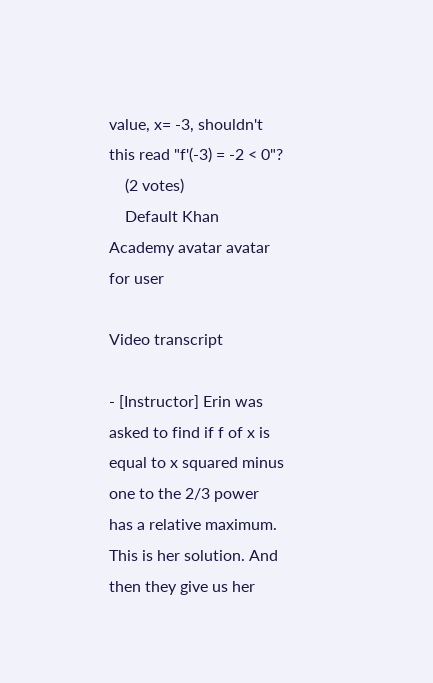value, x= -3, shouldn't this read "f'(-3) = -2 < 0"?
    (2 votes)
    Default Khan Academy avatar avatar for user

Video transcript

- [Instructor] Erin was asked to find if f of x is equal to x squared minus one to the 2/3 power has a relative maximum. This is her solution. And then they give us her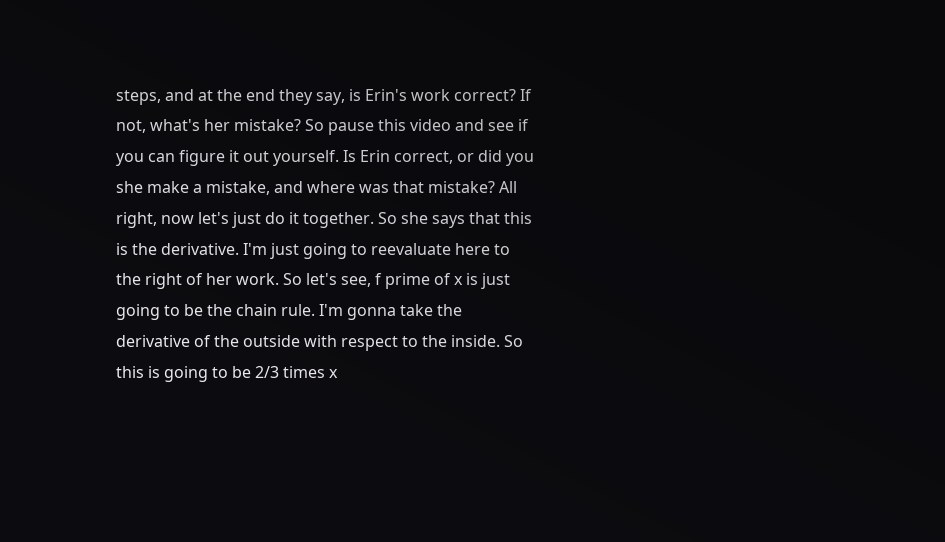steps, and at the end they say, is Erin's work correct? If not, what's her mistake? So pause this video and see if you can figure it out yourself. Is Erin correct, or did you she make a mistake, and where was that mistake? All right, now let's just do it together. So she says that this is the derivative. I'm just going to reevaluate here to the right of her work. So let's see, f prime of x is just going to be the chain rule. I'm gonna take the derivative of the outside with respect to the inside. So this is going to be 2/3 times x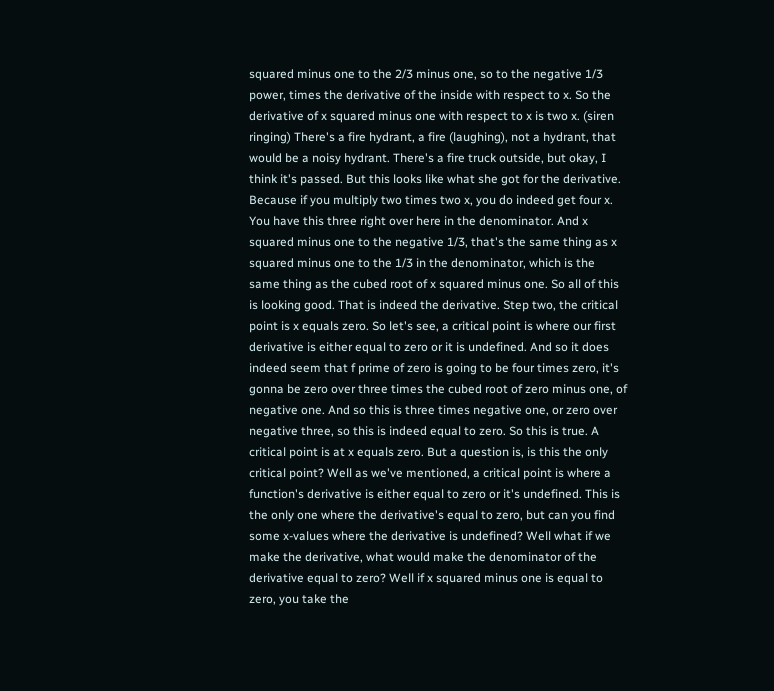squared minus one to the 2/3 minus one, so to the negative 1/3 power, times the derivative of the inside with respect to x. So the derivative of x squared minus one with respect to x is two x. (siren ringing) There's a fire hydrant, a fire (laughing), not a hydrant, that would be a noisy hydrant. There's a fire truck outside, but okay, I think it's passed. But this looks like what she got for the derivative. Because if you multiply two times two x, you do indeed get four x. You have this three right over here in the denominator. And x squared minus one to the negative 1/3, that's the same thing as x squared minus one to the 1/3 in the denominator, which is the same thing as the cubed root of x squared minus one. So all of this is looking good. That is indeed the derivative. Step two, the critical point is x equals zero. So let's see, a critical point is where our first derivative is either equal to zero or it is undefined. And so it does indeed seem that f prime of zero is going to be four times zero, it's gonna be zero over three times the cubed root of zero minus one, of negative one. And so this is three times negative one, or zero over negative three, so this is indeed equal to zero. So this is true. A critical point is at x equals zero. But a question is, is this the only critical point? Well as we've mentioned, a critical point is where a function's derivative is either equal to zero or it's undefined. This is the only one where the derivative's equal to zero, but can you find some x-values where the derivative is undefined? Well what if we make the derivative, what would make the denominator of the derivative equal to zero? Well if x squared minus one is equal to zero, you take the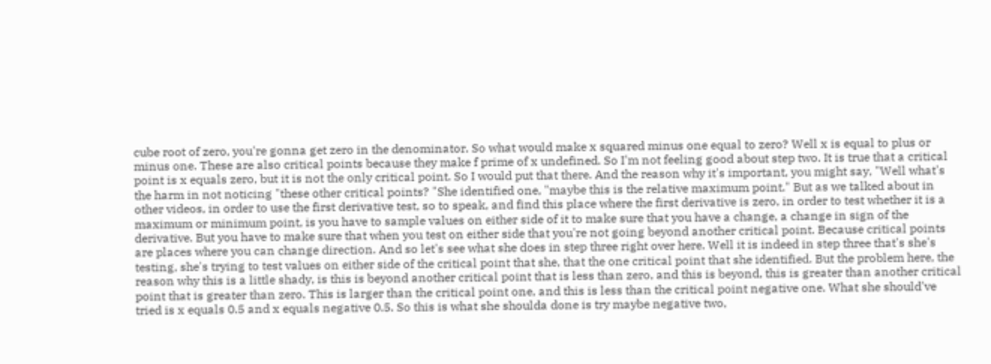cube root of zero, you're gonna get zero in the denominator. So what would make x squared minus one equal to zero? Well x is equal to plus or minus one. These are also critical points because they make f prime of x undefined. So I'm not feeling good about step two. It is true that a critical point is x equals zero, but it is not the only critical point. So I would put that there. And the reason why it's important, you might say, "Well what's the harm in not noticing "these other critical points? "She identified one, "maybe this is the relative maximum point." But as we talked about in other videos, in order to use the first derivative test, so to speak, and find this place where the first derivative is zero, in order to test whether it is a maximum or minimum point, is you have to sample values on either side of it to make sure that you have a change, a change in sign of the derivative. But you have to make sure that when you test on either side that you're not going beyond another critical point. Because critical points are places where you can change direction. And so let's see what she does in step three right over here. Well it is indeed in step three that's she's testing, she's trying to test values on either side of the critical point that she, that the one critical point that she identified. But the problem here, the reason why this is a little shady, is this is beyond another critical point that is less than zero, and this is beyond, this is greater than another critical point that is greater than zero. This is larger than the critical point one, and this is less than the critical point negative one. What she should've tried is x equals 0.5 and x equals negative 0.5. So this is what she shoulda done is try maybe negative two,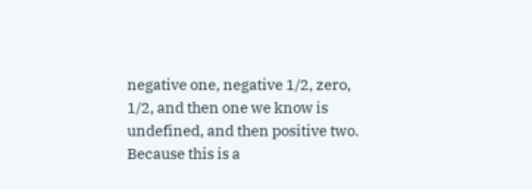negative one, negative 1/2, zero, 1/2, and then one we know is undefined, and then positive two. Because this is a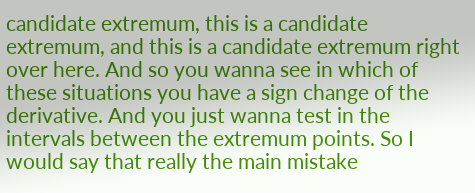candidate extremum, this is a candidate extremum, and this is a candidate extremum right over here. And so you wanna see in which of these situations you have a sign change of the derivative. And you just wanna test in the intervals between the extremum points. So I would say that really the main mistake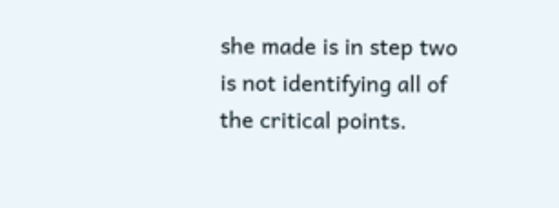she made is in step two is not identifying all of the critical points.